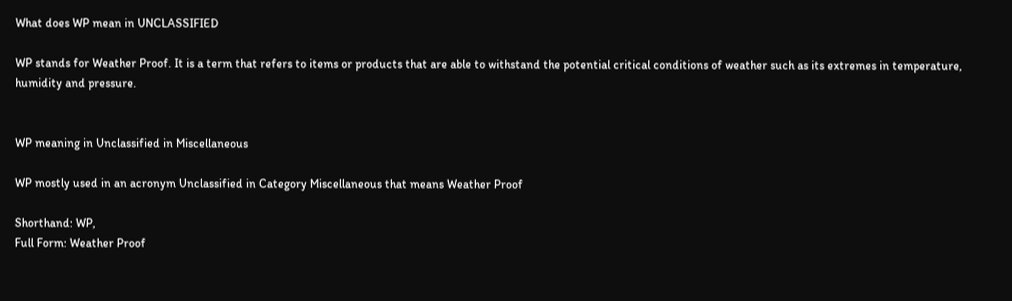What does WP mean in UNCLASSIFIED

WP stands for Weather Proof. It is a term that refers to items or products that are able to withstand the potential critical conditions of weather such as its extremes in temperature, humidity and pressure.


WP meaning in Unclassified in Miscellaneous

WP mostly used in an acronym Unclassified in Category Miscellaneous that means Weather Proof

Shorthand: WP,
Full Form: Weather Proof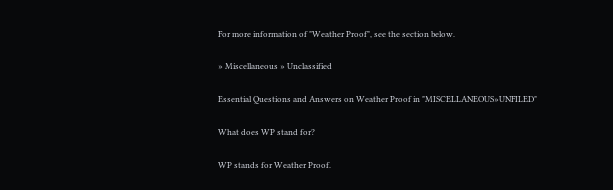For more information of "Weather Proof", see the section below.

» Miscellaneous » Unclassified

Essential Questions and Answers on Weather Proof in "MISCELLANEOUS»UNFILED"

What does WP stand for?

WP stands for Weather Proof.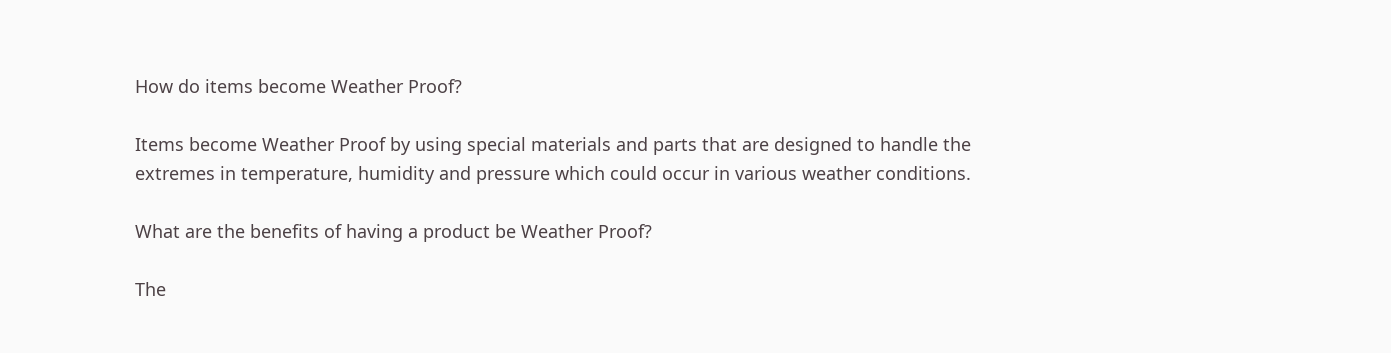How do items become Weather Proof?

Items become Weather Proof by using special materials and parts that are designed to handle the extremes in temperature, humidity and pressure which could occur in various weather conditions.

What are the benefits of having a product be Weather Proof?

The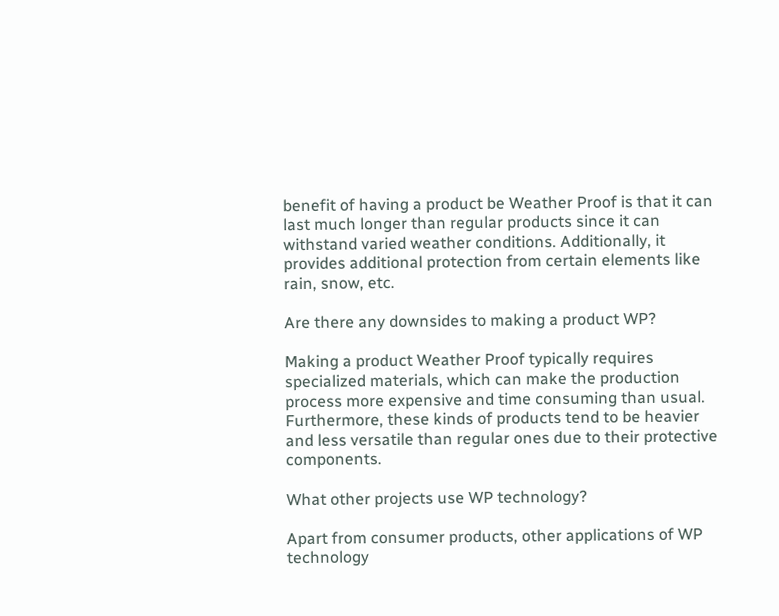benefit of having a product be Weather Proof is that it can last much longer than regular products since it can withstand varied weather conditions. Additionally, it provides additional protection from certain elements like rain, snow, etc.

Are there any downsides to making a product WP?

Making a product Weather Proof typically requires specialized materials, which can make the production process more expensive and time consuming than usual. Furthermore, these kinds of products tend to be heavier and less versatile than regular ones due to their protective components.

What other projects use WP technology?

Apart from consumer products, other applications of WP technology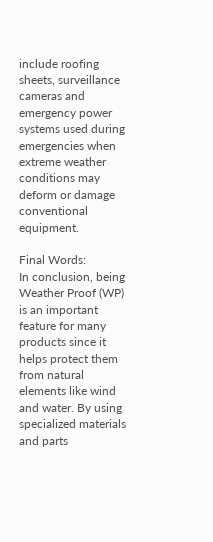include roofing sheets, surveillance cameras and emergency power systems used during emergencies when extreme weather conditions may deform or damage conventional equipment.

Final Words:
In conclusion, being Weather Proof (WP) is an important feature for many products since it helps protect them from natural elements like wind and water. By using specialized materials and parts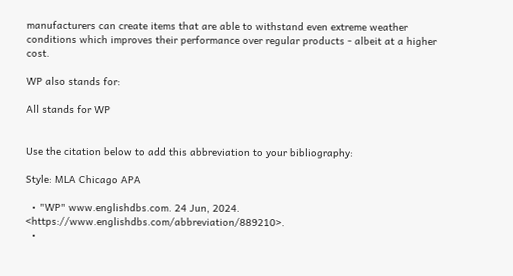manufacturers can create items that are able to withstand even extreme weather conditions which improves their performance over regular products - albeit at a higher cost.

WP also stands for:

All stands for WP


Use the citation below to add this abbreviation to your bibliography:

Style: MLA Chicago APA

  • "WP" www.englishdbs.com. 24 Jun, 2024. <https://www.englishdbs.com/abbreviation/889210>.
  •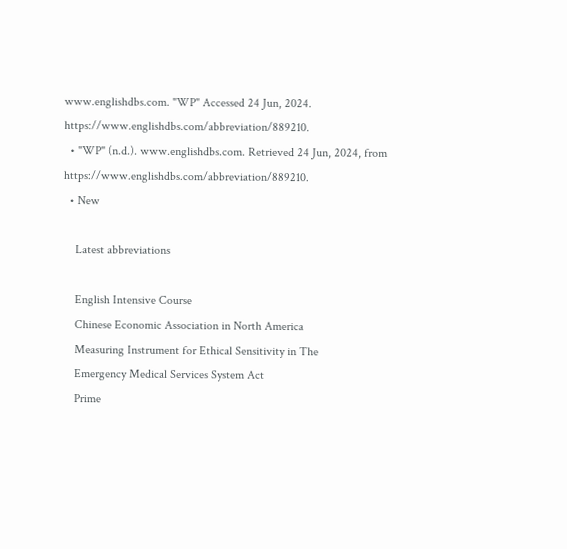www.englishdbs.com. "WP" Accessed 24 Jun, 2024. https://www.englishdbs.com/abbreviation/889210.
  • "WP" (n.d.). www.englishdbs.com. Retrieved 24 Jun, 2024, from https://www.englishdbs.com/abbreviation/889210.
  • New

    Latest abbreviations

    English Intensive Course
    Chinese Economic Association in North America
    Measuring Instrument for Ethical Sensitivity in The
    Emergency Medical Services System Act
    Prime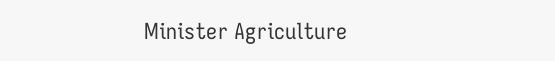Minister Agriculture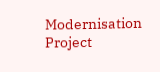Modernisation Project